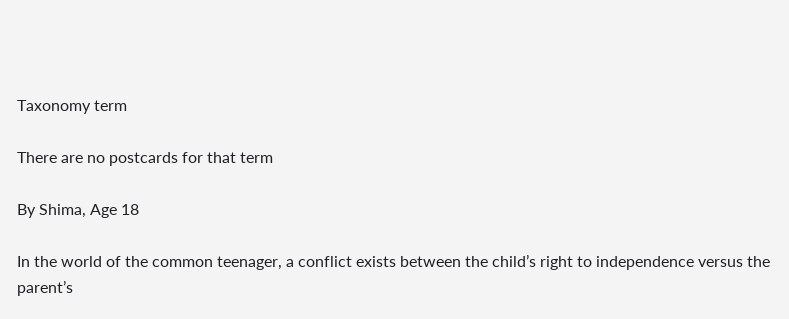Taxonomy term

There are no postcards for that term

By Shima, Age 18

In the world of the common teenager, a conflict exists between the child’s right to independence versus the parent’s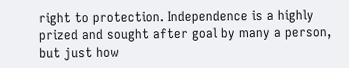right to protection. Independence is a highly prized and sought after goal by many a person, but just how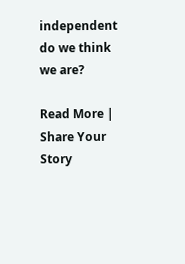independent do we think we are?

Read More | Share Your Story